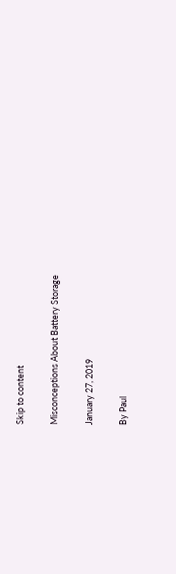Skip to content

Misconceptions About Battery Storage

January 27, 2019

By Paul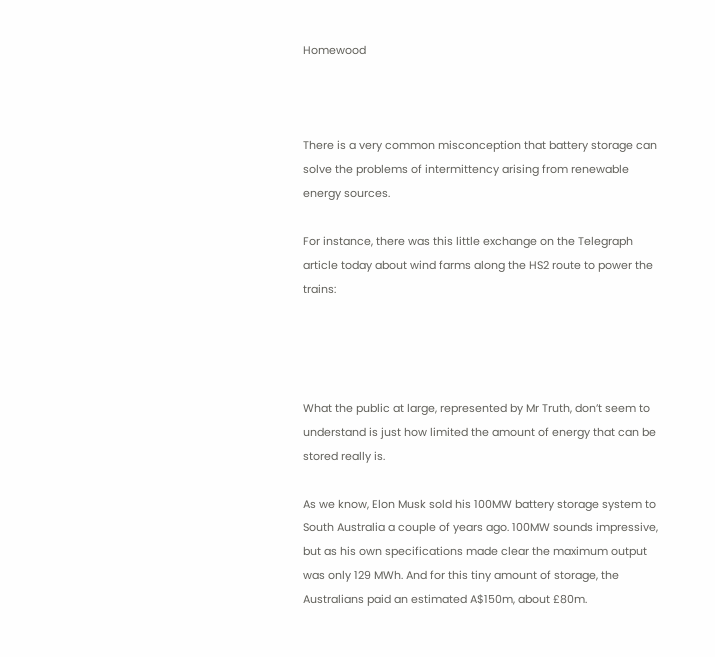Homewood



There is a very common misconception that battery storage can solve the problems of intermittency arising from renewable energy sources.

For instance, there was this little exchange on the Telegraph article today about wind farms along the HS2 route to power the trains:




What the public at large, represented by Mr Truth, don’t seem to understand is just how limited the amount of energy that can be stored really is.

As we know, Elon Musk sold his 100MW battery storage system to South Australia a couple of years ago. 100MW sounds impressive, but as his own specifications made clear the maximum output was only 129 MWh. And for this tiny amount of storage, the Australians paid an estimated A$150m, about £80m.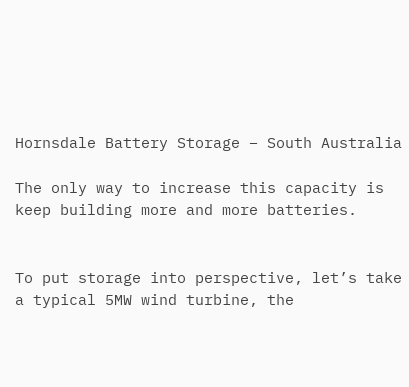Hornsdale Battery Storage – South Australia

The only way to increase this capacity is keep building more and more batteries.


To put storage into perspective, let’s take a typical 5MW wind turbine, the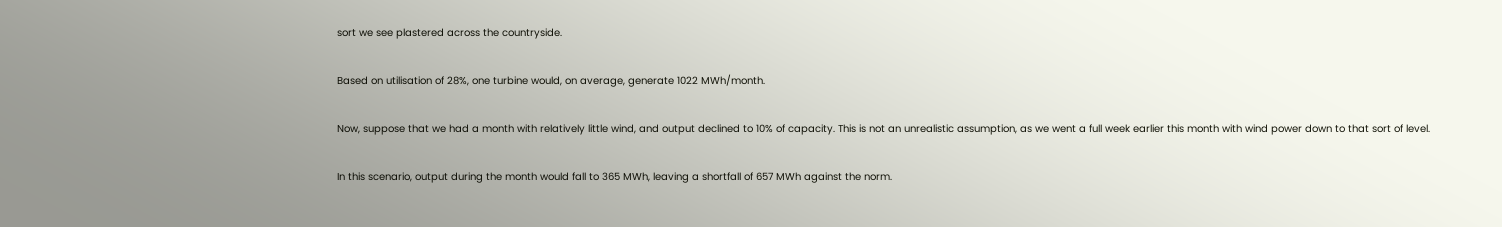sort we see plastered across the countryside.

Based on utilisation of 28%, one turbine would, on average, generate 1022 MWh/month.

Now, suppose that we had a month with relatively little wind, and output declined to 10% of capacity. This is not an unrealistic assumption, as we went a full week earlier this month with wind power down to that sort of level.

In this scenario, output during the month would fall to 365 MWh, leaving a shortfall of 657 MWh against the norm.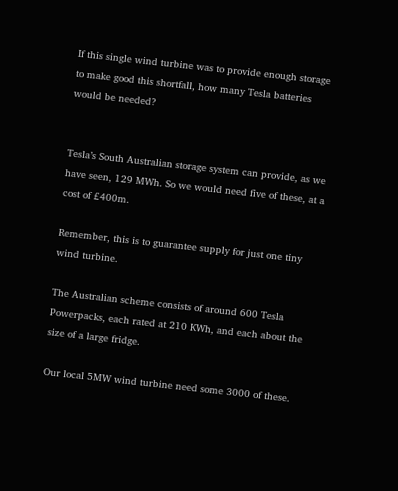If this single wind turbine was to provide enough storage to make good this shortfall, how many Tesla batteries would be needed?


Tesla’s South Australian storage system can provide, as we have seen, 129 MWh. So we would need five of these, at a cost of £400m.

Remember, this is to guarantee supply for just one tiny wind turbine.

The Australian scheme consists of around 600 Tesla Powerpacks, each rated at 210 KWh, and each about the size of a large fridge.

Our local 5MW wind turbine need some 3000 of these.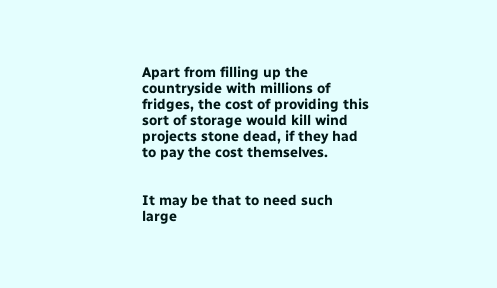Apart from filling up the countryside with millions of fridges, the cost of providing this sort of storage would kill wind projects stone dead, if they had to pay the cost themselves.


It may be that to need such large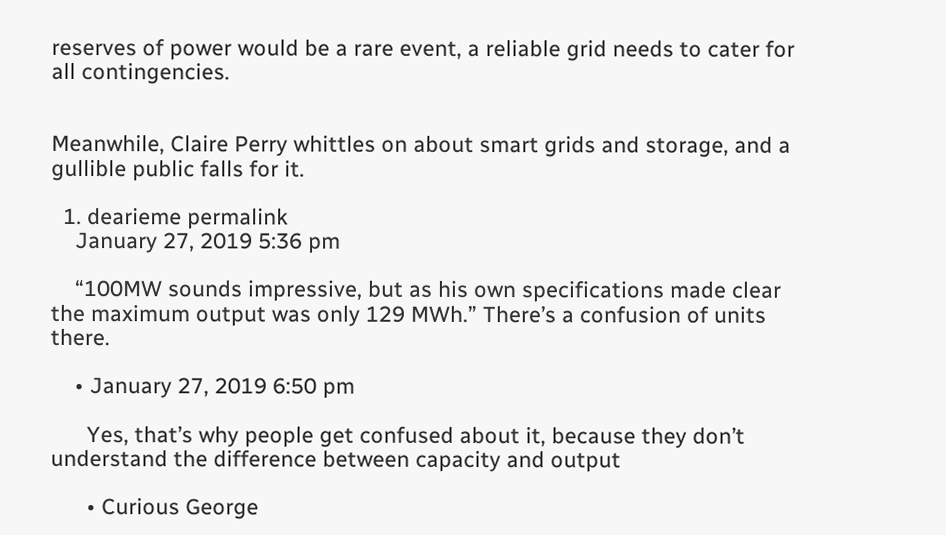reserves of power would be a rare event, a reliable grid needs to cater for all contingencies.


Meanwhile, Claire Perry whittles on about smart grids and storage, and a gullible public falls for it.

  1. dearieme permalink
    January 27, 2019 5:36 pm

    “100MW sounds impressive, but as his own specifications made clear the maximum output was only 129 MWh.” There’s a confusion of units there.

    • January 27, 2019 6:50 pm

      Yes, that’s why people get confused about it, because they don’t understand the difference between capacity and output

      • Curious George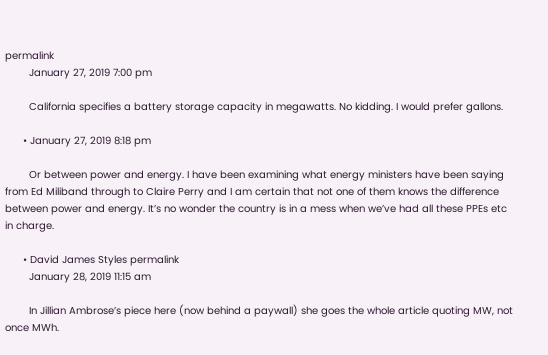permalink
        January 27, 2019 7:00 pm

        California specifies a battery storage capacity in megawatts. No kidding. I would prefer gallons.

      • January 27, 2019 8:18 pm

        Or between power and energy. I have been examining what energy ministers have been saying from Ed Miliband through to Claire Perry and I am certain that not one of them knows the difference between power and energy. It’s no wonder the country is in a mess when we’ve had all these PPEs etc in charge.

      • David James Styles permalink
        January 28, 2019 11:15 am

        In Jillian Ambrose’s piece here (now behind a paywall) she goes the whole article quoting MW, not once MWh.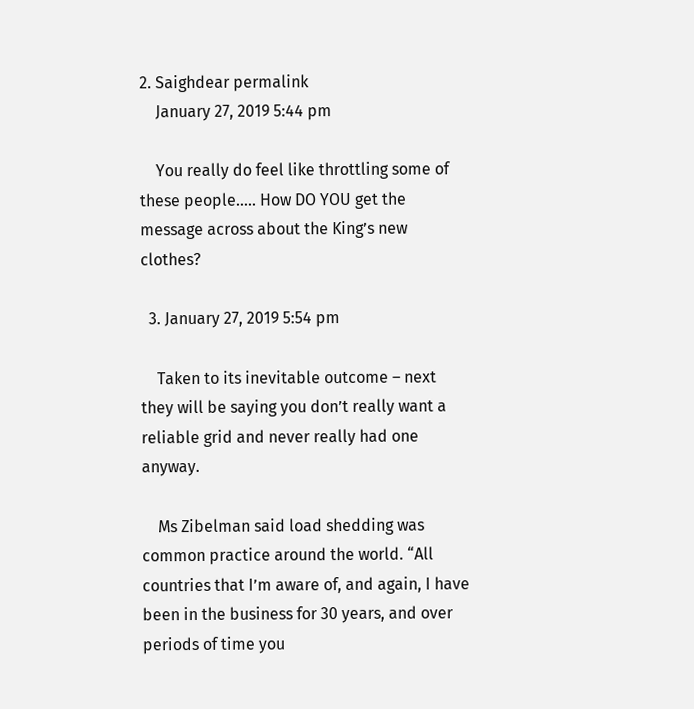2. Saighdear permalink
    January 27, 2019 5:44 pm

    You really do feel like throttling some of these people….. How DO YOU get the message across about the King’s new clothes?

  3. January 27, 2019 5:54 pm

    Taken to its inevitable outcome – next they will be saying you don’t really want a reliable grid and never really had one anyway.

    Ms Zibelman said load shedding was common practice around the world. “All countries that I’m aware of, and again, I have been in the business for 30 years, and over periods of time you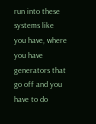run into these systems like you have, where you have generators that go off and you have to do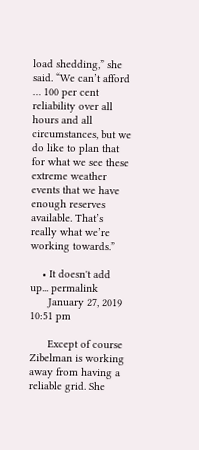load shedding,” she said. “We can’t afford … 100 per cent reliability over all hours and all circumstances, but we do like to plan that for what we see these extreme weather events that we have enough reserves available. That’s really what we’re working towards.”

    • It doesn't add up... permalink
      January 27, 2019 10:51 pm

      Except of course Zibelman is working away from having a reliable grid. She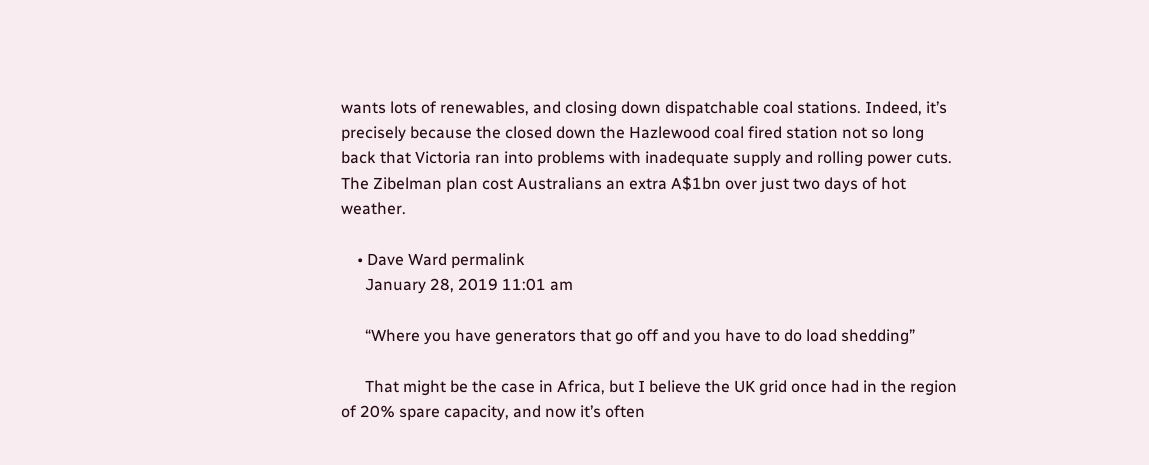wants lots of renewables, and closing down dispatchable coal stations. Indeed, it’s precisely because the closed down the Hazlewood coal fired station not so long back that Victoria ran into problems with inadequate supply and rolling power cuts. The Zibelman plan cost Australians an extra A$1bn over just two days of hot weather.

    • Dave Ward permalink
      January 28, 2019 11:01 am

      “Where you have generators that go off and you have to do load shedding”

      That might be the case in Africa, but I believe the UK grid once had in the region of 20% spare capacity, and now it’s often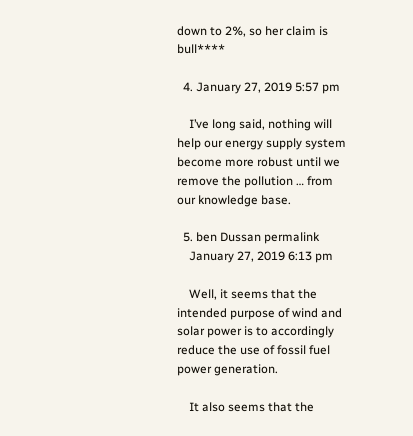down to 2%, so her claim is bull****

  4. January 27, 2019 5:57 pm

    I’ve long said, nothing will help our energy supply system become more robust until we remove the pollution … from our knowledge base.

  5. ben Dussan permalink
    January 27, 2019 6:13 pm

    Well, it seems that the intended purpose of wind and solar power is to accordingly reduce the use of fossil fuel power generation.

    It also seems that the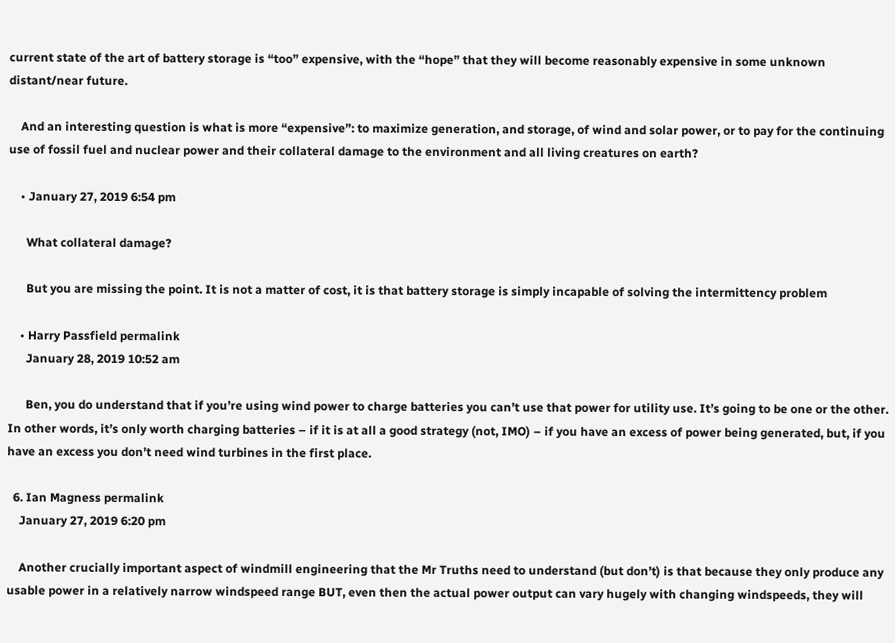current state of the art of battery storage is “too” expensive, with the “hope” that they will become reasonably expensive in some unknown distant/near future.

    And an interesting question is what is more “expensive”: to maximize generation, and storage, of wind and solar power, or to pay for the continuing use of fossil fuel and nuclear power and their collateral damage to the environment and all living creatures on earth?

    • January 27, 2019 6:54 pm

      What collateral damage?

      But you are missing the point. It is not a matter of cost, it is that battery storage is simply incapable of solving the intermittency problem

    • Harry Passfield permalink
      January 28, 2019 10:52 am

      Ben, you do understand that if you’re using wind power to charge batteries you can’t use that power for utility use. It’s going to be one or the other. In other words, it’s only worth charging batteries – if it is at all a good strategy (not, IMO) – if you have an excess of power being generated, but, if you have an excess you don’t need wind turbines in the first place.

  6. Ian Magness permalink
    January 27, 2019 6:20 pm

    Another crucially important aspect of windmill engineering that the Mr Truths need to understand (but don’t) is that because they only produce any usable power in a relatively narrow windspeed range BUT, even then the actual power output can vary hugely with changing windspeeds, they will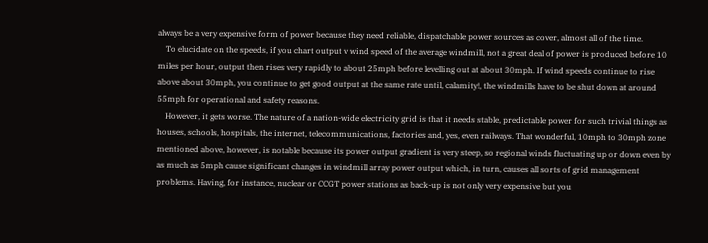always be a very expensive form of power because they need reliable, dispatchable power sources as cover, almost all of the time.
    To elucidate on the speeds, if you chart output v wind speed of the average windmill, not a great deal of power is produced before 10 miles per hour, output then rises very rapidly to about 25mph before levelling out at about 30mph. If wind speeds continue to rise above about 30mph, you continue to get good output at the same rate until, calamity!, the windmills have to be shut down at around 55mph for operational and safety reasons.
    However, it gets worse. The nature of a nation-wide electricity grid is that it needs stable, predictable power for such trivial things as houses, schools, hospitals, the internet, telecommunications, factories and, yes, even railways. That wonderful, 10mph to 30mph zone mentioned above, however, is notable because its power output gradient is very steep, so regional winds fluctuating up or down even by as much as 5mph cause significant changes in windmill array power output which, in turn, causes all sorts of grid management problems. Having, for instance, nuclear or CCGT power stations as back-up is not only very expensive but you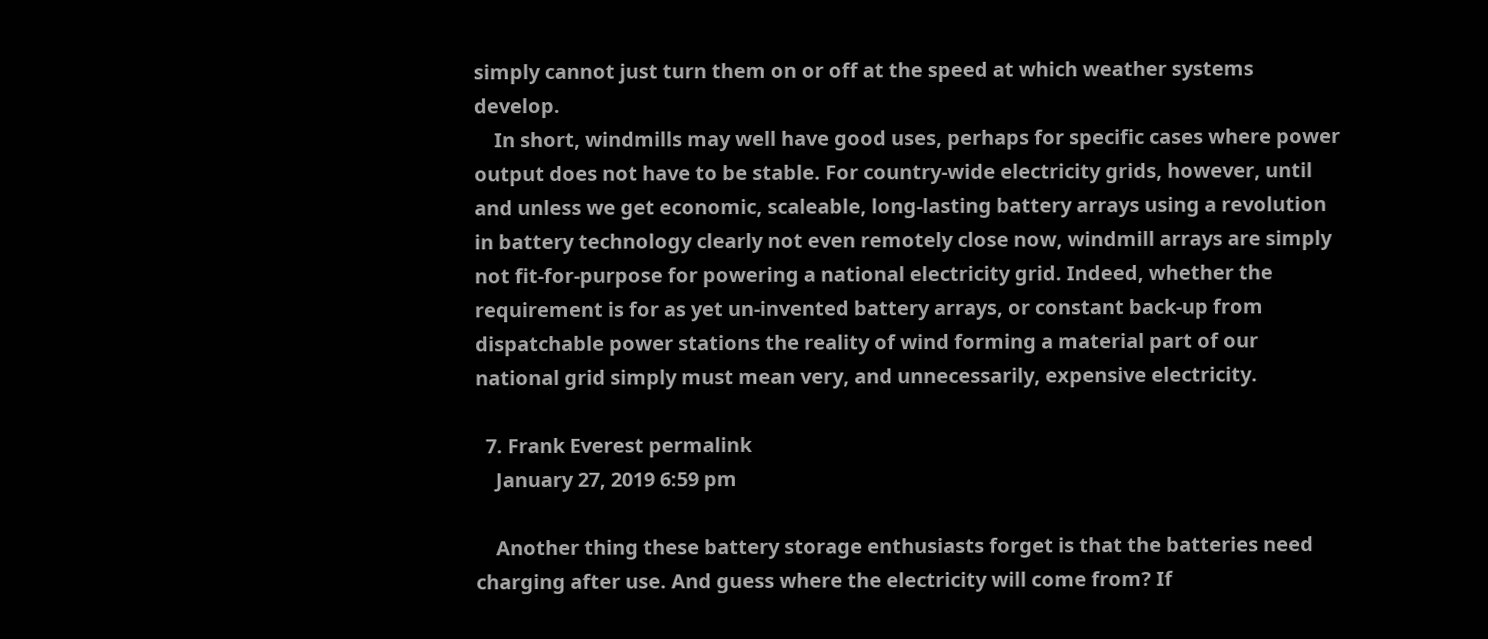simply cannot just turn them on or off at the speed at which weather systems develop.
    In short, windmills may well have good uses, perhaps for specific cases where power output does not have to be stable. For country-wide electricity grids, however, until and unless we get economic, scaleable, long-lasting battery arrays using a revolution in battery technology clearly not even remotely close now, windmill arrays are simply not fit-for-purpose for powering a national electricity grid. Indeed, whether the requirement is for as yet un-invented battery arrays, or constant back-up from dispatchable power stations the reality of wind forming a material part of our national grid simply must mean very, and unnecessarily, expensive electricity.

  7. Frank Everest permalink
    January 27, 2019 6:59 pm

    Another thing these battery storage enthusiasts forget is that the batteries need charging after use. And guess where the electricity will come from? If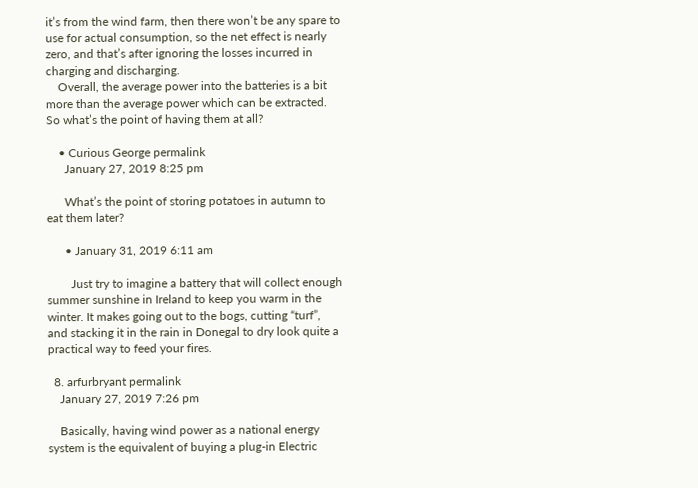it’s from the wind farm, then there won’t be any spare to use for actual consumption, so the net effect is nearly zero, and that’s after ignoring the losses incurred in charging and discharging.
    Overall, the average power into the batteries is a bit more than the average power which can be extracted. So what’s the point of having them at all?

    • Curious George permalink
      January 27, 2019 8:25 pm

      What’s the point of storing potatoes in autumn to eat them later?

      • January 31, 2019 6:11 am

        Just try to imagine a battery that will collect enough summer sunshine in Ireland to keep you warm in the winter. It makes going out to the bogs, cutting “turf”, and stacking it in the rain in Donegal to dry look quite a practical way to feed your fires.

  8. arfurbryant permalink
    January 27, 2019 7:26 pm

    Basically, having wind power as a national energy system is the equivalent of buying a plug-in Electric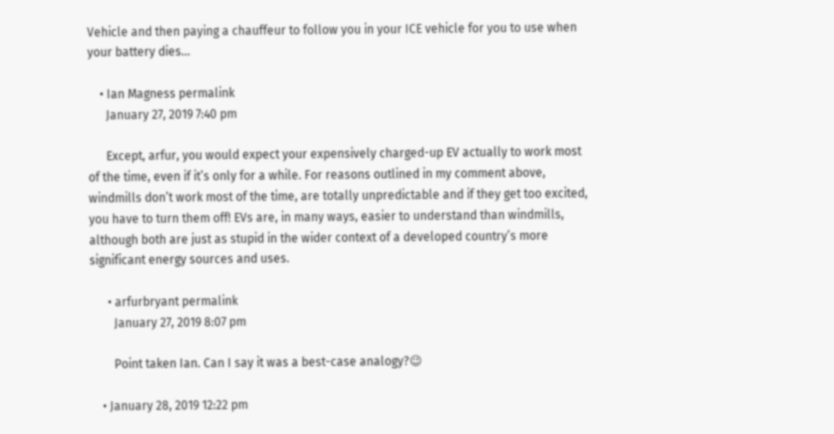Vehicle and then paying a chauffeur to follow you in your ICE vehicle for you to use when your battery dies…

    • Ian Magness permalink
      January 27, 2019 7:40 pm

      Except, arfur, you would expect your expensively charged-up EV actually to work most of the time, even if it’s only for a while. For reasons outlined in my comment above, windmills don’t work most of the time, are totally unpredictable and if they get too excited, you have to turn them off! EVs are, in many ways, easier to understand than windmills, although both are just as stupid in the wider context of a developed country’s more significant energy sources and uses.

      • arfurbryant permalink
        January 27, 2019 8:07 pm

        Point taken Ian. Can I say it was a best-case analogy?😉

    • January 28, 2019 12:22 pm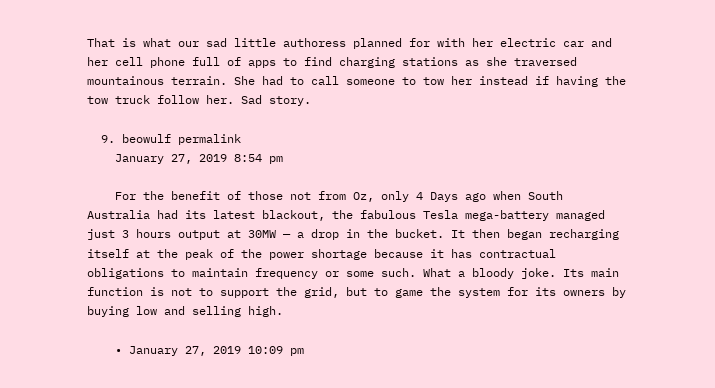That is what our sad little authoress planned for with her electric car and her cell phone full of apps to find charging stations as she traversed mountainous terrain. She had to call someone to tow her instead if having the tow truck follow her. Sad story.

  9. beowulf permalink
    January 27, 2019 8:54 pm

    For the benefit of those not from Oz, only 4 Days ago when South Australia had its latest blackout, the fabulous Tesla mega-battery managed just 3 hours output at 30MW — a drop in the bucket. It then began recharging itself at the peak of the power shortage because it has contractual obligations to maintain frequency or some such. What a bloody joke. Its main function is not to support the grid, but to game the system for its owners by buying low and selling high.

    • January 27, 2019 10:09 pm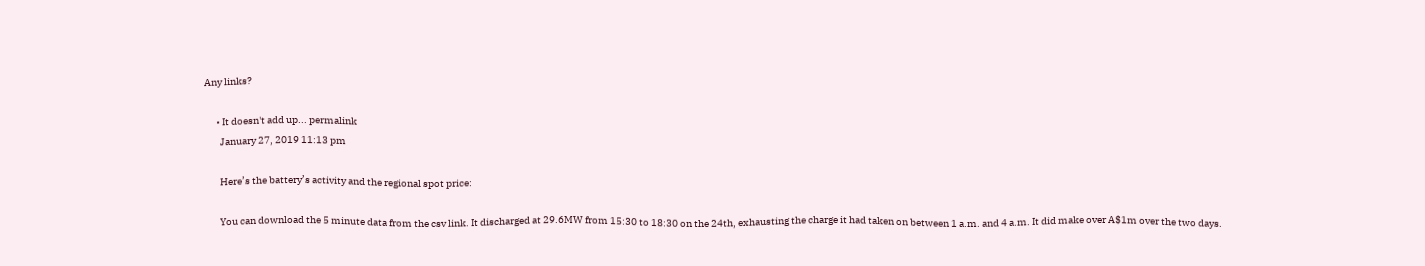Any links?

      • It doesn't add up... permalink
        January 27, 2019 11:13 pm

        Here’s the battery’s activity and the regional spot price:

        You can download the 5 minute data from the csv link. It discharged at 29.6MW from 15:30 to 18:30 on the 24th, exhausting the charge it had taken on between 1 a.m. and 4 a.m. It did make over A$1m over the two days.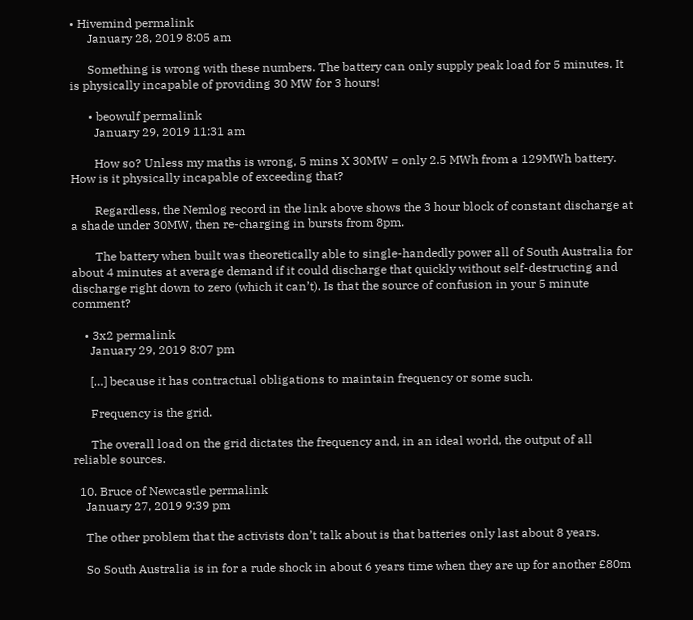• Hivemind permalink
      January 28, 2019 8:05 am

      Something is wrong with these numbers. The battery can only supply peak load for 5 minutes. It is physically incapable of providing 30 MW for 3 hours!

      • beowulf permalink
        January 29, 2019 11:31 am

        How so? Unless my maths is wrong, 5 mins X 30MW = only 2.5 MWh from a 129MWh battery. How is it physically incapable of exceeding that?

        Regardless, the Nemlog record in the link above shows the 3 hour block of constant discharge at a shade under 30MW, then re-charging in bursts from 8pm.

        The battery when built was theoretically able to single-handedly power all of South Australia for about 4 minutes at average demand if it could discharge that quickly without self-destructing and discharge right down to zero (which it can’t). Is that the source of confusion in your 5 minute comment?

    • 3x2 permalink
      January 29, 2019 8:07 pm

      […] because it has contractual obligations to maintain frequency or some such.

      Frequency is the grid.

      The overall load on the grid dictates the frequency and, in an ideal world, the output of all reliable sources.

  10. Bruce of Newcastle permalink
    January 27, 2019 9:39 pm

    The other problem that the activists don’t talk about is that batteries only last about 8 years.

    So South Australia is in for a rude shock in about 6 years time when they are up for another £80m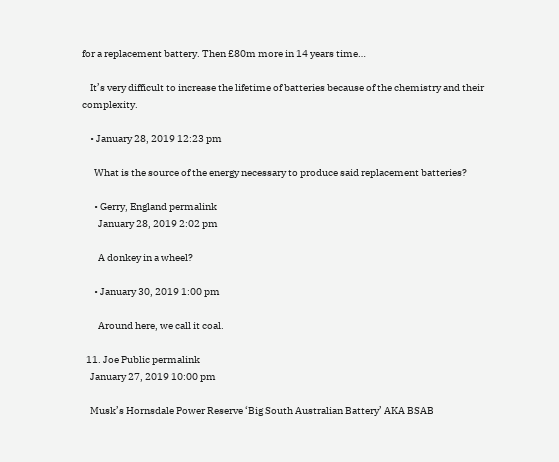for a replacement battery. Then £80m more in 14 years time…

    It’s very difficult to increase the lifetime of batteries because of the chemistry and their complexity.

    • January 28, 2019 12:23 pm

      What is the source of the energy necessary to produce said replacement batteries?

      • Gerry, England permalink
        January 28, 2019 2:02 pm

        A donkey in a wheel?

      • January 30, 2019 1:00 pm

        Around here, we call it coal.

  11. Joe Public permalink
    January 27, 2019 10:00 pm

    Musk’s Hornsdale Power Reserve ‘Big South Australian Battery’ AKA BSAB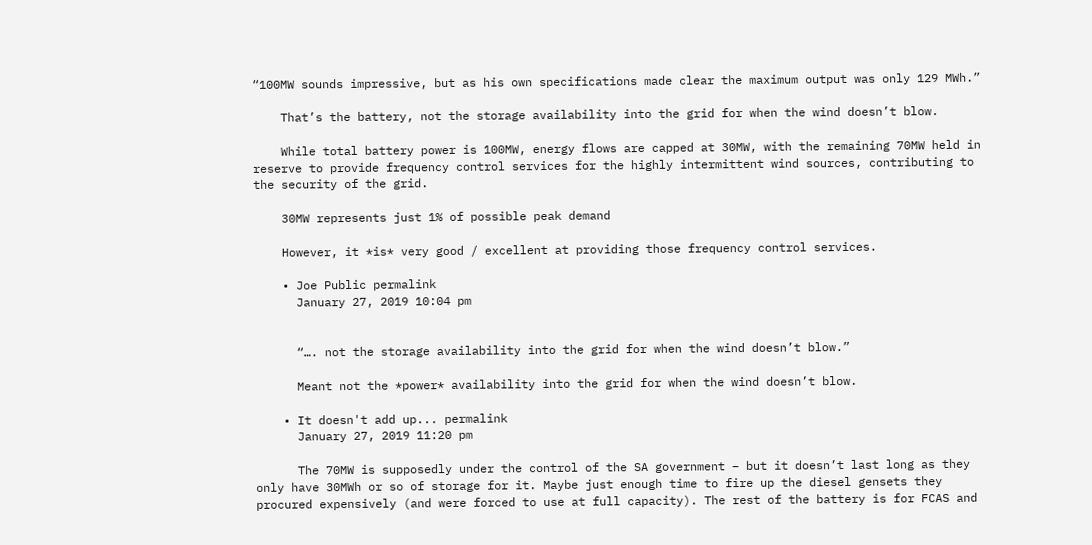“100MW sounds impressive, but as his own specifications made clear the maximum output was only 129 MWh.”

    That’s the battery, not the storage availability into the grid for when the wind doesn’t blow.

    While total battery power is 100MW, energy flows are capped at 30MW, with the remaining 70MW held in reserve to provide frequency control services for the highly intermittent wind sources, contributing to the security of the grid.

    30MW represents just 1% of possible peak demand

    However, it *is* very good / excellent at providing those frequency control services.

    • Joe Public permalink
      January 27, 2019 10:04 pm


      “…. not the storage availability into the grid for when the wind doesn’t blow.”

      Meant not the *power* availability into the grid for when the wind doesn’t blow.

    • It doesn't add up... permalink
      January 27, 2019 11:20 pm

      The 70MW is supposedly under the control of the SA government – but it doesn’t last long as they only have 30MWh or so of storage for it. Maybe just enough time to fire up the diesel gensets they procured expensively (and were forced to use at full capacity). The rest of the battery is for FCAS and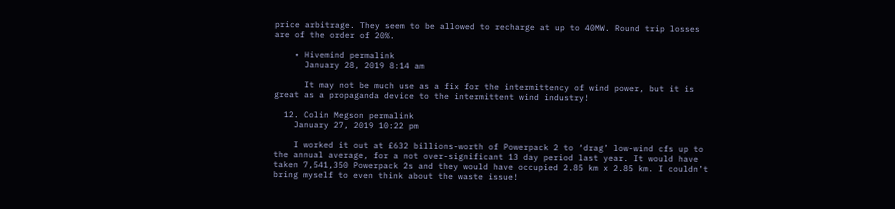price arbitrage. They seem to be allowed to recharge at up to 40MW. Round trip losses are of the order of 20%.

    • Hivemind permalink
      January 28, 2019 8:14 am

      It may not be much use as a fix for the intermittency of wind power, but it is great as a propaganda device to the intermittent wind industry!

  12. Colin Megson permalink
    January 27, 2019 10:22 pm

    I worked it out at £632 billions-worth of Powerpack 2 to ‘drag’ low-wind cfs up to the annual average, for a not over-significant 13 day period last year. It would have taken 7,541,350 Powerpack 2s and they would have occupied 2.85 km x 2.85 km. I couldn’t bring myself to even think about the waste issue!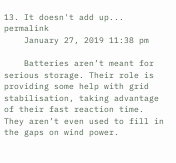13. It doesn't add up... permalink
    January 27, 2019 11:38 pm

    Batteries aren’t meant for serious storage. Their role is providing some help with grid stabilisation, taking advantage of their fast reaction time. They aren’t even used to fill in the gaps on wind power.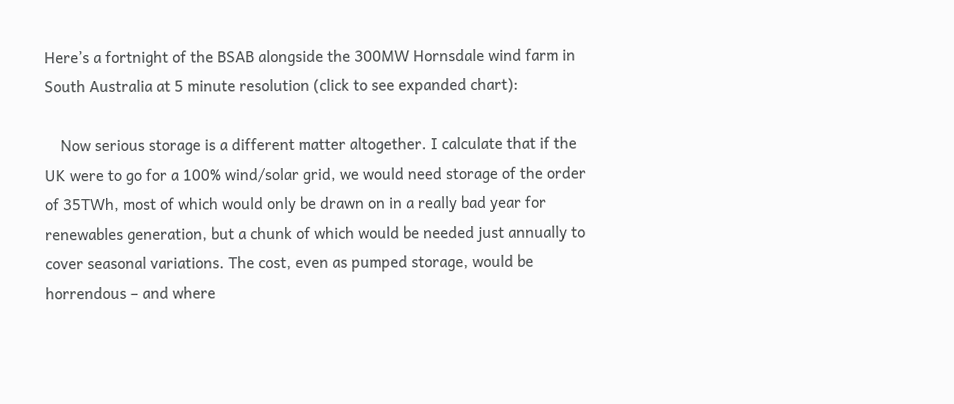Here’s a fortnight of the BSAB alongside the 300MW Hornsdale wind farm in South Australia at 5 minute resolution (click to see expanded chart):

    Now serious storage is a different matter altogether. I calculate that if the UK were to go for a 100% wind/solar grid, we would need storage of the order of 35TWh, most of which would only be drawn on in a really bad year for renewables generation, but a chunk of which would be needed just annually to cover seasonal variations. The cost, even as pumped storage, would be horrendous – and where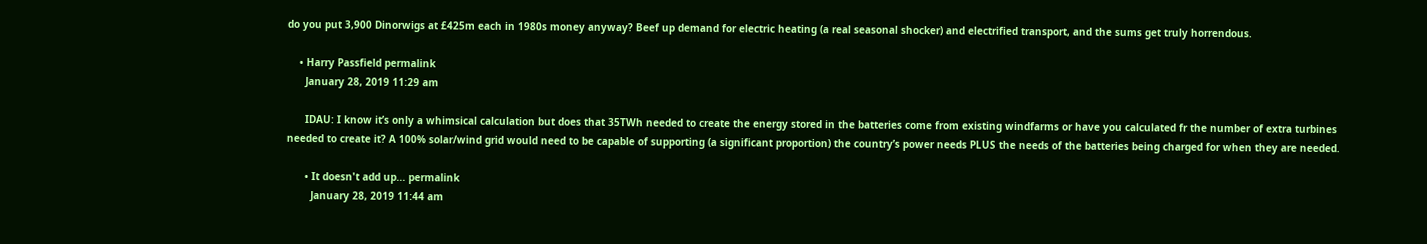do you put 3,900 Dinorwigs at £425m each in 1980s money anyway? Beef up demand for electric heating (a real seasonal shocker) and electrified transport, and the sums get truly horrendous.

    • Harry Passfield permalink
      January 28, 2019 11:29 am

      IDAU: I know it’s only a whimsical calculation but does that 35TWh needed to create the energy stored in the batteries come from existing windfarms or have you calculated fr the number of extra turbines needed to create it? A 100% solar/wind grid would need to be capable of supporting (a significant proportion) the country’s power needs PLUS the needs of the batteries being charged for when they are needed.

      • It doesn't add up... permalink
        January 28, 2019 11:44 am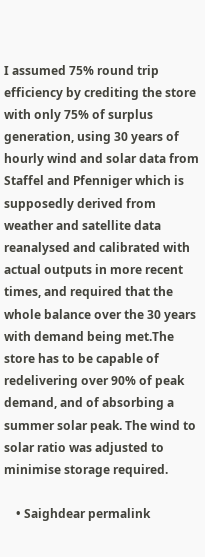I assumed 75% round trip efficiency by crediting the store with only 75% of surplus generation, using 30 years of hourly wind and solar data from Staffel and Pfenniger which is supposedly derived from weather and satellite data reanalysed and calibrated with actual outputs in more recent times, and required that the whole balance over the 30 years with demand being met.The store has to be capable of redelivering over 90% of peak demand, and of absorbing a summer solar peak. The wind to solar ratio was adjusted to minimise storage required.

    • Saighdear permalink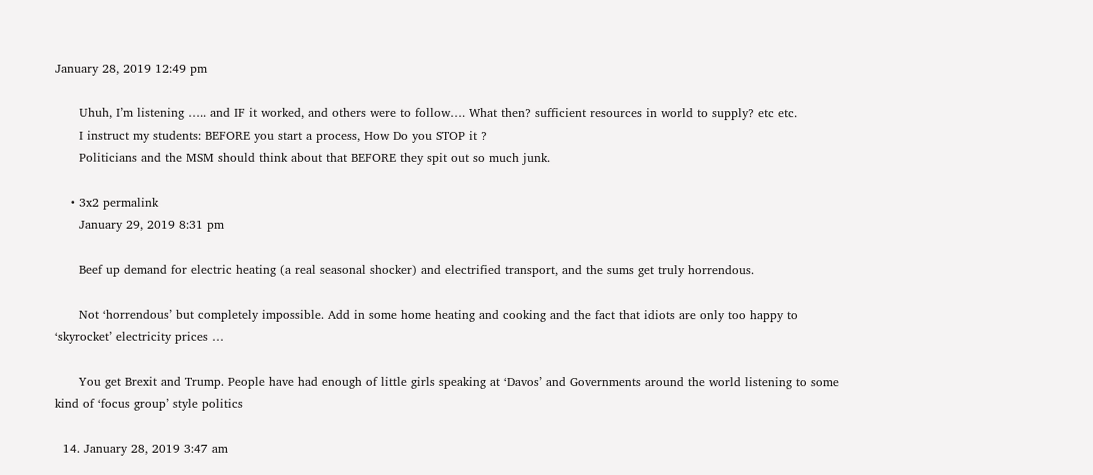January 28, 2019 12:49 pm

      Uhuh, I’m listening ….. and IF it worked, and others were to follow…. What then? sufficient resources in world to supply? etc etc.
      I instruct my students: BEFORE you start a process, How Do you STOP it ?
      Politicians and the MSM should think about that BEFORE they spit out so much junk.

    • 3x2 permalink
      January 29, 2019 8:31 pm

      Beef up demand for electric heating (a real seasonal shocker) and electrified transport, and the sums get truly horrendous.

      Not ‘horrendous’ but completely impossible. Add in some home heating and cooking and the fact that idiots are only too happy to ‘skyrocket’ electricity prices …

      You get Brexit and Trump. People have had enough of little girls speaking at ‘Davos’ and Governments around the world listening to some kind of ‘focus group’ style politics

  14. January 28, 2019 3:47 am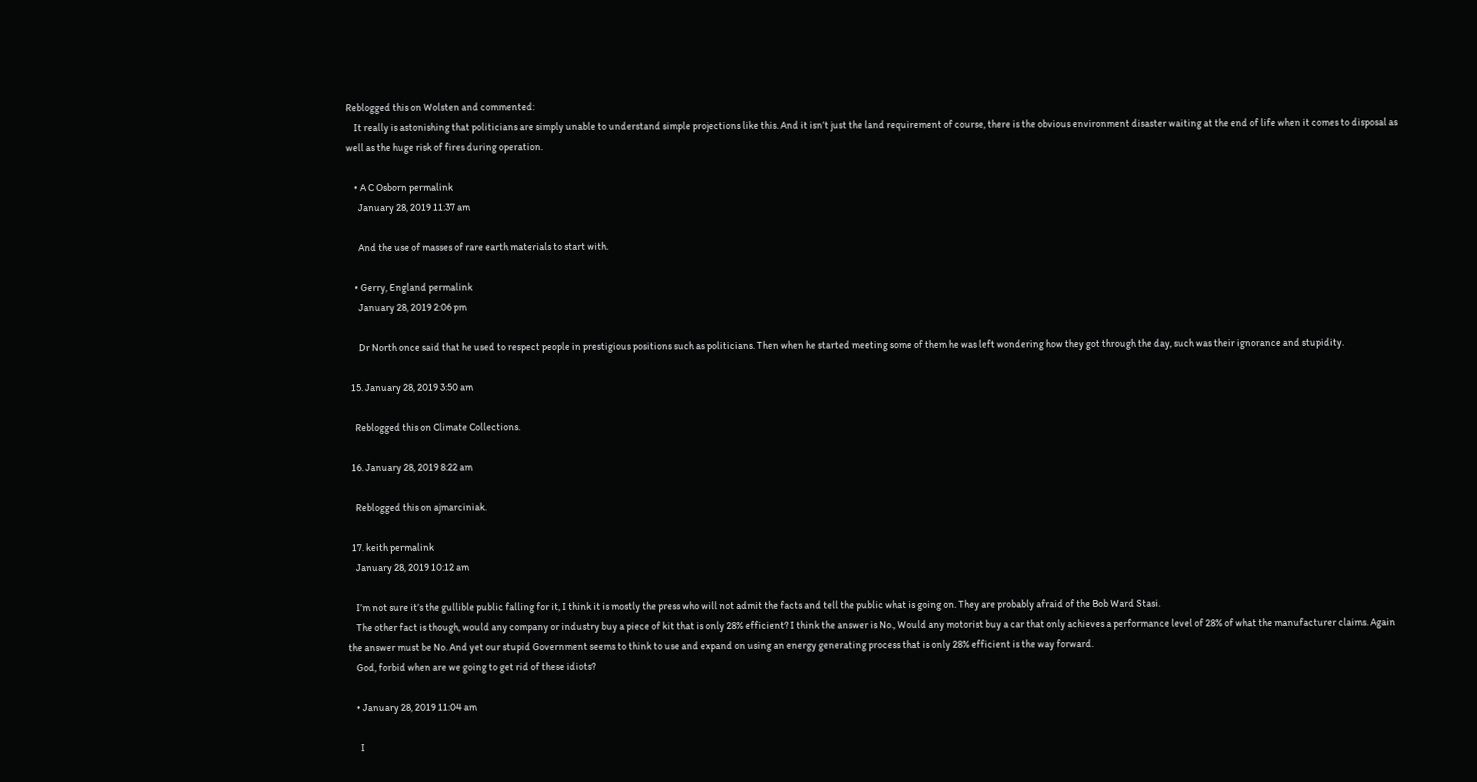Reblogged this on Wolsten and commented:
    It really is astonishing that politicians are simply unable to understand simple projections like this. And it isn’t just the land requirement of course, there is the obvious environment disaster waiting at the end of life when it comes to disposal as well as the huge risk of fires during operation.

    • A C Osborn permalink
      January 28, 2019 11:37 am

      And the use of masses of rare earth materials to start with.

    • Gerry, England permalink
      January 28, 2019 2:06 pm

      Dr North once said that he used to respect people in prestigious positions such as politicians. Then when he started meeting some of them he was left wondering how they got through the day, such was their ignorance and stupidity.

  15. January 28, 2019 3:50 am

    Reblogged this on Climate Collections.

  16. January 28, 2019 8:22 am

    Reblogged this on ajmarciniak.

  17. keith permalink
    January 28, 2019 10:12 am

    I’m not sure it’s the gullible public falling for it, I think it is mostly the press who will not admit the facts and tell the public what is going on. They are probably afraid of the Bob Ward Stasi.
    The other fact is though, would any company or industry buy a piece of kit that is only 28% efficient? I think the answer is No., Would any motorist buy a car that only achieves a performance level of 28% of what the manufacturer claims. Again the answer must be No. And yet our stupid Government seems to think to use and expand on using an energy generating process that is only 28% efficient is the way forward.
    God, forbid when are we going to get rid of these idiots?

    • January 28, 2019 11:04 am

      I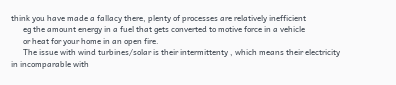think you have made a fallacy there, plenty of processes are relatively inefficient
      eg the amount energy in a fuel that gets converted to motive force in a vehicle
      or heat for your home in an open fire.
      The issue with wind turbines/solar is their intermittenty , which means their electricity in incomparable with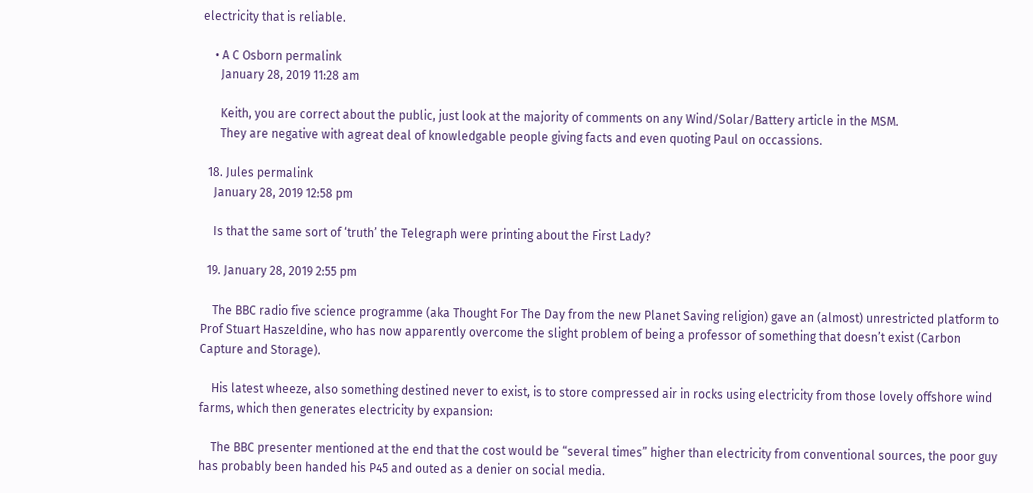electricity that is reliable.

    • A C Osborn permalink
      January 28, 2019 11:28 am

      Keith, you are correct about the public, just look at the majority of comments on any Wind/Solar/Battery article in the MSM.
      They are negative with agreat deal of knowledgable people giving facts and even quoting Paul on occassions.

  18. Jules permalink
    January 28, 2019 12:58 pm

    Is that the same sort of ‘truth’ the Telegraph were printing about the First Lady?

  19. January 28, 2019 2:55 pm

    The BBC radio five science programme (aka Thought For The Day from the new Planet Saving religion) gave an (almost) unrestricted platform to Prof Stuart Haszeldine, who has now apparently overcome the slight problem of being a professor of something that doesn’t exist (Carbon Capture and Storage).

    His latest wheeze, also something destined never to exist, is to store compressed air in rocks using electricity from those lovely offshore wind farms, which then generates electricity by expansion:

    The BBC presenter mentioned at the end that the cost would be “several times” higher than electricity from conventional sources, the poor guy has probably been handed his P45 and outed as a denier on social media.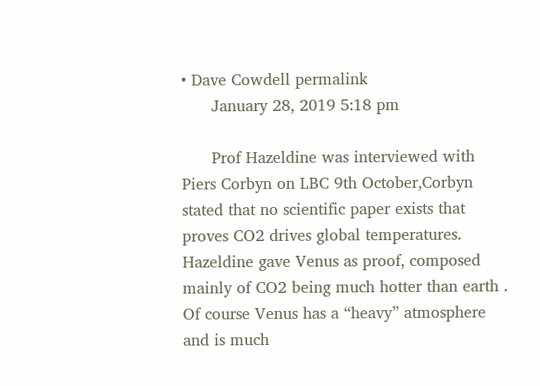• Dave Cowdell permalink
      January 28, 2019 5:18 pm

      Prof Hazeldine was interviewed with Piers Corbyn on LBC 9th October,Corbyn stated that no scientific paper exists that proves CO2 drives global temperatures. Hazeldine gave Venus as proof, composed mainly of CO2 being much hotter than earth . Of course Venus has a “heavy” atmosphere and is much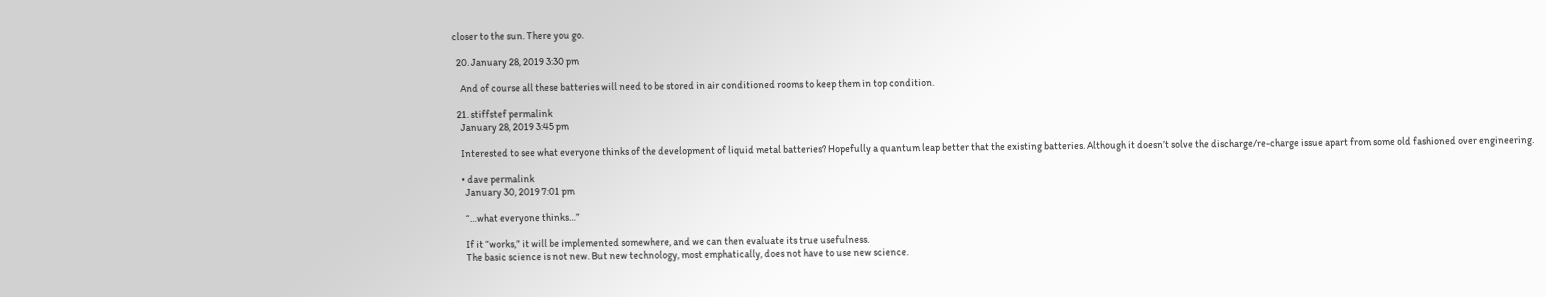closer to the sun. There you go.

  20. January 28, 2019 3:30 pm

    And of course all these batteries will need to be stored in air conditioned rooms to keep them in top condition.

  21. stiffstef permalink
    January 28, 2019 3:45 pm

    Interested to see what everyone thinks of the development of liquid metal batteries? Hopefully a quantum leap better that the existing batteries. Although it doesn’t solve the discharge/re-charge issue apart from some old fashioned over engineering.

    • dave permalink
      January 30, 2019 7:01 pm

      “…what everyone thinks…”

      If it “works,” it will be implemented somewhere, and we can then evaluate its true usefulness.
      The basic science is not new. But new technology, most emphatically, does not have to use new science.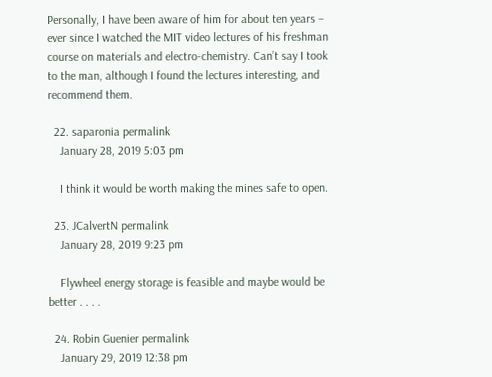Personally, I have been aware of him for about ten years – ever since I watched the MIT video lectures of his freshman course on materials and electro-chemistry. Can’t say I took to the man, although I found the lectures interesting, and recommend them.

  22. saparonia permalink
    January 28, 2019 5:03 pm

    I think it would be worth making the mines safe to open.

  23. JCalvertN permalink
    January 28, 2019 9:23 pm

    Flywheel energy storage is feasible and maybe would be better . . . .

  24. Robin Guenier permalink
    January 29, 2019 12:38 pm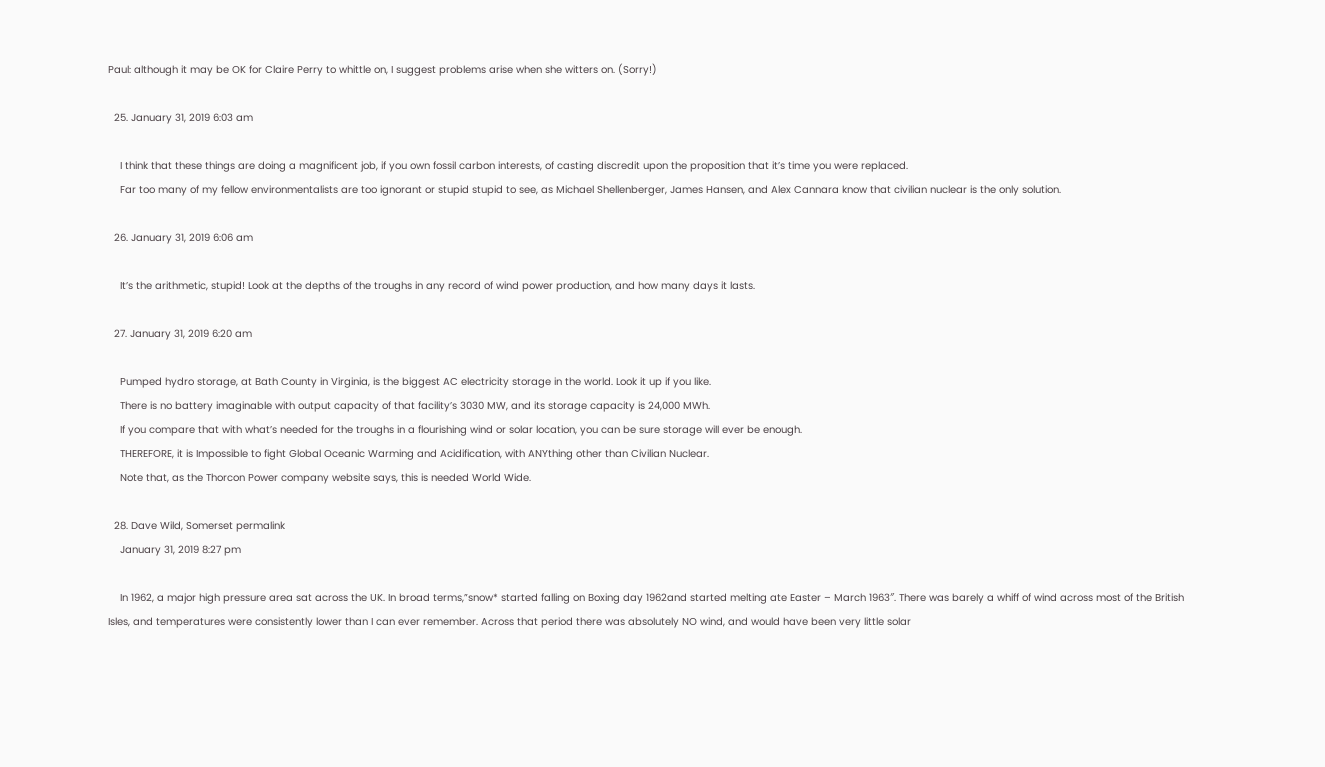Paul: although it may be OK for Claire Perry to whittle on, I suggest problems arise when she witters on. (Sorry!)

  25. January 31, 2019 6:03 am

    I think that these things are doing a magnificent job, if you own fossil carbon interests, of casting discredit upon the proposition that it’s time you were replaced.
    Far too many of my fellow environmentalists are too ignorant or stupid stupid to see, as Michael Shellenberger, James Hansen, and Alex Cannara know that civilian nuclear is the only solution.

  26. January 31, 2019 6:06 am

    It’s the arithmetic, stupid! Look at the depths of the troughs in any record of wind power production, and how many days it lasts.

  27. January 31, 2019 6:20 am

    Pumped hydro storage, at Bath County in Virginia, is the biggest AC electricity storage in the world. Look it up if you like.
    There is no battery imaginable with output capacity of that facility’s 3030 MW, and its storage capacity is 24,000 MWh.
    If you compare that with what’s needed for the troughs in a flourishing wind or solar location, you can be sure storage will ever be enough.
    THEREFORE, it is Impossible to fight Global Oceanic Warming and Acidification, with ANYthing other than Civilian Nuclear.
    Note that, as the Thorcon Power company website says, this is needed World Wide.

  28. Dave Wild, Somerset permalink
    January 31, 2019 8:27 pm

    In 1962, a major high pressure area sat across the UK. In broad terms,”snow* started falling on Boxing day 1962and started melting ate Easter – March 1963″. There was barely a whiff of wind across most of the British Isles, and temperatures were consistently lower than I can ever remember. Across that period there was absolutely NO wind, and would have been very little solar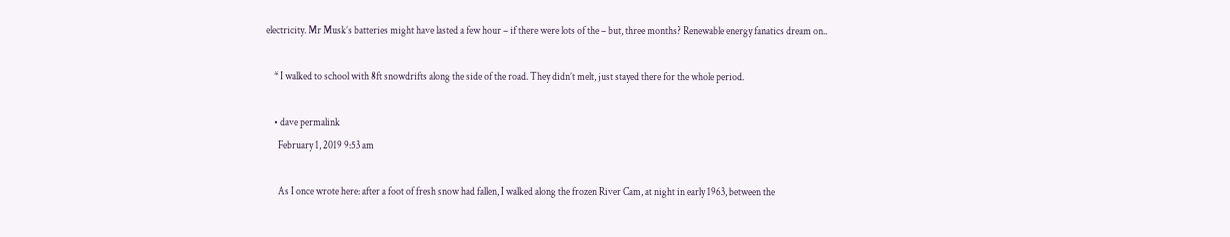electricity. Mr Musk’s batteries might have lasted a few hour – if there were lots of the – but, three months? Renewable energy fanatics dream on..

    * I walked to school with 8ft snowdrifts along the side of the road. They didn’t melt, just stayed there for the whole period.

    • dave permalink
      February 1, 2019 9:53 am

      As I once wrote here: after a foot of fresh snow had fallen, I walked along the frozen River Cam, at night in early 1963, between the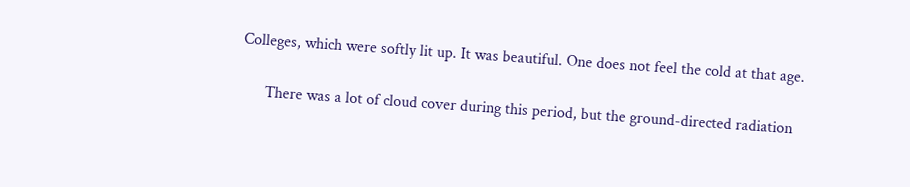Colleges, which were softly lit up. It was beautiful. One does not feel the cold at that age.

      There was a lot of cloud cover during this period, but the ground-directed radiation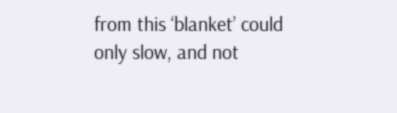from this ‘blanket’ could only slow, and not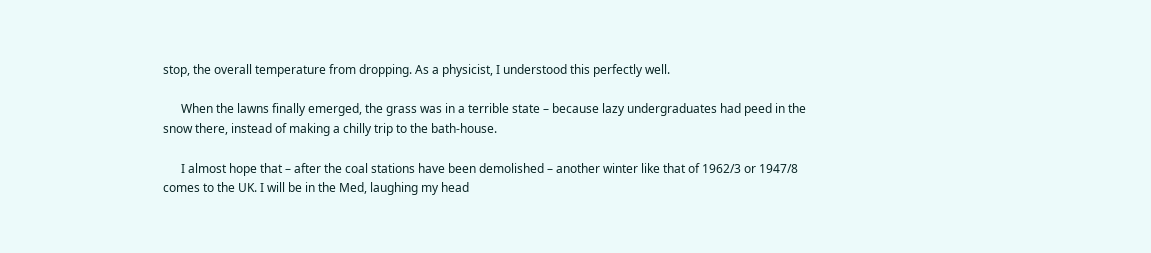stop, the overall temperature from dropping. As a physicist, I understood this perfectly well.

      When the lawns finally emerged, the grass was in a terrible state – because lazy undergraduates had peed in the snow there, instead of making a chilly trip to the bath-house.

      I almost hope that – after the coal stations have been demolished – another winter like that of 1962/3 or 1947/8 comes to the UK. I will be in the Med, laughing my head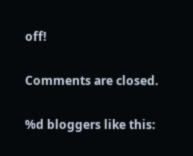off!

Comments are closed.

%d bloggers like this: